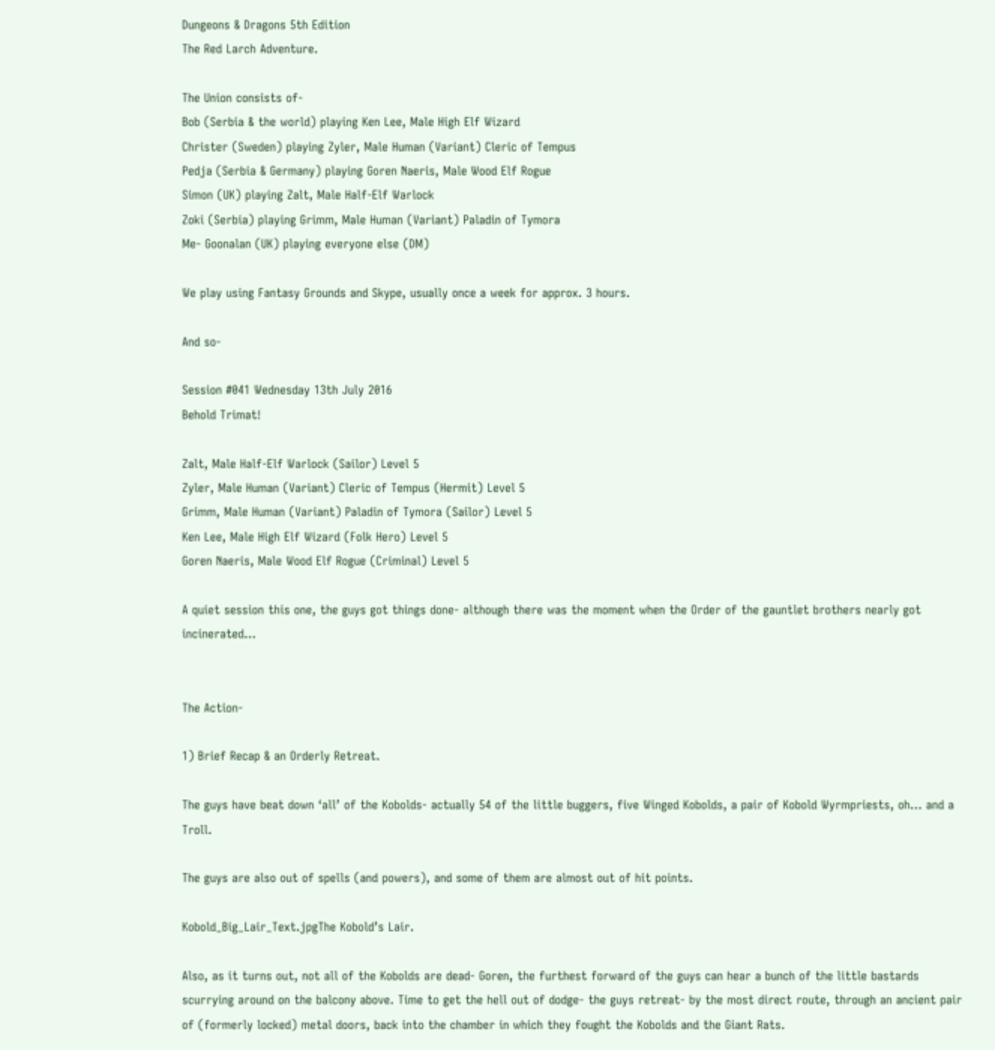Dungeons & Dragons 5th Edition
The Red Larch Adventure.

The Union consists of-
Bob (Serbia & the world) playing Ken Lee, Male High Elf Wizard
Christer (Sweden) playing Zyler, Male Human (Variant) Cleric of Tempus
Pedja (Serbia & Germany) playing Goren Naeris, Male Wood Elf Rogue
Simon (UK) playing Zalt, Male Half-Elf Warlock
Zoki (Serbia) playing Grimm, Male Human (Variant) Paladin of Tymora
Me- Goonalan (UK) playing everyone else (DM)

We play using Fantasy Grounds and Skype, usually once a week for approx. 3 hours.

And so-

Session #041 Wednesday 13th July 2016
Behold Trimat!

Zalt, Male Half-Elf Warlock (Sailor) Level 5
Zyler, Male Human (Variant) Cleric of Tempus (Hermit) Level 5
Grimm, Male Human (Variant) Paladin of Tymora (Sailor) Level 5
Ken Lee, Male High Elf Wizard (Folk Hero) Level 5
Goren Naeris, Male Wood Elf Rogue (Criminal) Level 5

A quiet session this one, the guys got things done- although there was the moment when the Order of the gauntlet brothers nearly got incinerated…


The Action-

1) Brief Recap & an Orderly Retreat.

The guys have beat down ‘all’ of the Kobolds- actually 54 of the little buggers, five Winged Kobolds, a pair of Kobold Wyrmpriests, oh… and a Troll.

The guys are also out of spells (and powers), and some of them are almost out of hit points.

Kobold_Big_Lair_Text.jpgThe Kobold’s Lair.

Also, as it turns out, not all of the Kobolds are dead- Goren, the furthest forward of the guys can hear a bunch of the little bastards scurrying around on the balcony above. Time to get the hell out of dodge- the guys retreat- by the most direct route, through an ancient pair of (formerly locked) metal doors, back into the chamber in which they fought the Kobolds and the Giant Rats.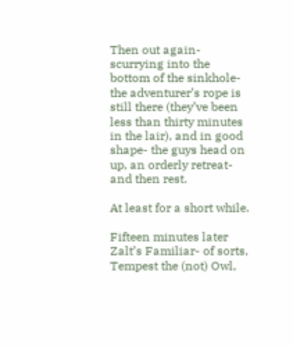Then out again- scurrying into the bottom of the sinkhole- the adventurer’s rope is still there (they’ve been less than thirty minutes in the lair), and in good shape- the guys head on up, an orderly retreat- and then rest.

At least for a short while.

Fifteen minutes later Zalt’s Familiar- of sorts, Tempest the (not) Owl,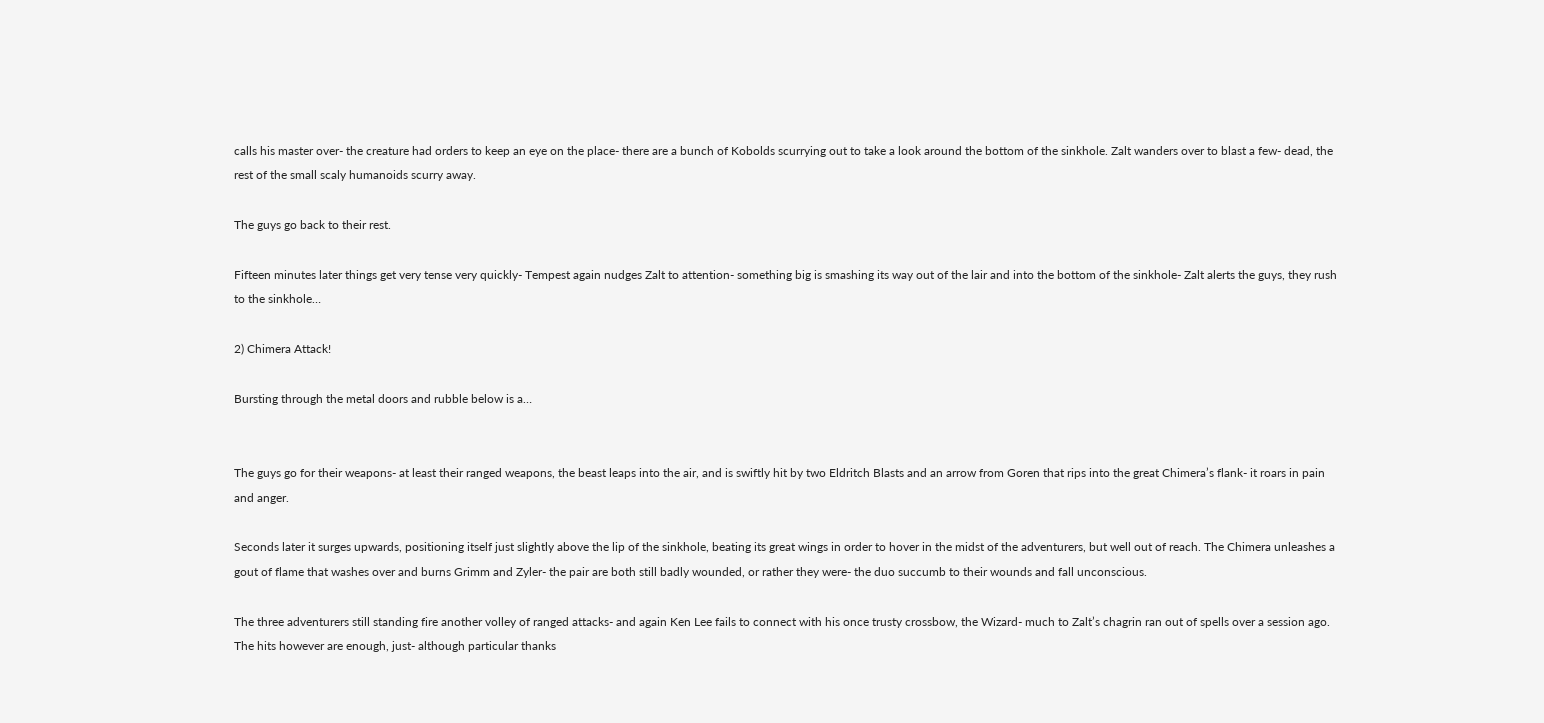calls his master over- the creature had orders to keep an eye on the place- there are a bunch of Kobolds scurrying out to take a look around the bottom of the sinkhole. Zalt wanders over to blast a few- dead, the rest of the small scaly humanoids scurry away.

The guys go back to their rest.

Fifteen minutes later things get very tense very quickly- Tempest again nudges Zalt to attention- something big is smashing its way out of the lair and into the bottom of the sinkhole- Zalt alerts the guys, they rush to the sinkhole…

2) Chimera Attack!

Bursting through the metal doors and rubble below is a…


The guys go for their weapons- at least their ranged weapons, the beast leaps into the air, and is swiftly hit by two Eldritch Blasts and an arrow from Goren that rips into the great Chimera’s flank- it roars in pain and anger.

Seconds later it surges upwards, positioning itself just slightly above the lip of the sinkhole, beating its great wings in order to hover in the midst of the adventurers, but well out of reach. The Chimera unleashes a gout of flame that washes over and burns Grimm and Zyler- the pair are both still badly wounded, or rather they were- the duo succumb to their wounds and fall unconscious.

The three adventurers still standing fire another volley of ranged attacks- and again Ken Lee fails to connect with his once trusty crossbow, the Wizard- much to Zalt’s chagrin ran out of spells over a session ago. The hits however are enough, just- although particular thanks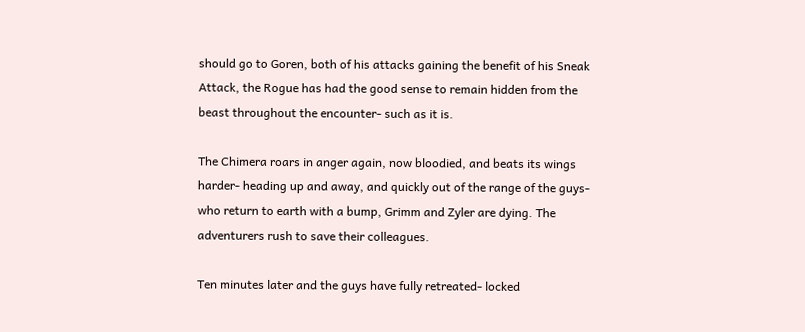should go to Goren, both of his attacks gaining the benefit of his Sneak Attack, the Rogue has had the good sense to remain hidden from the beast throughout the encounter- such as it is.

The Chimera roars in anger again, now bloodied, and beats its wings harder- heading up and away, and quickly out of the range of the guys- who return to earth with a bump, Grimm and Zyler are dying. The adventurers rush to save their colleagues.

Ten minutes later and the guys have fully retreated- locked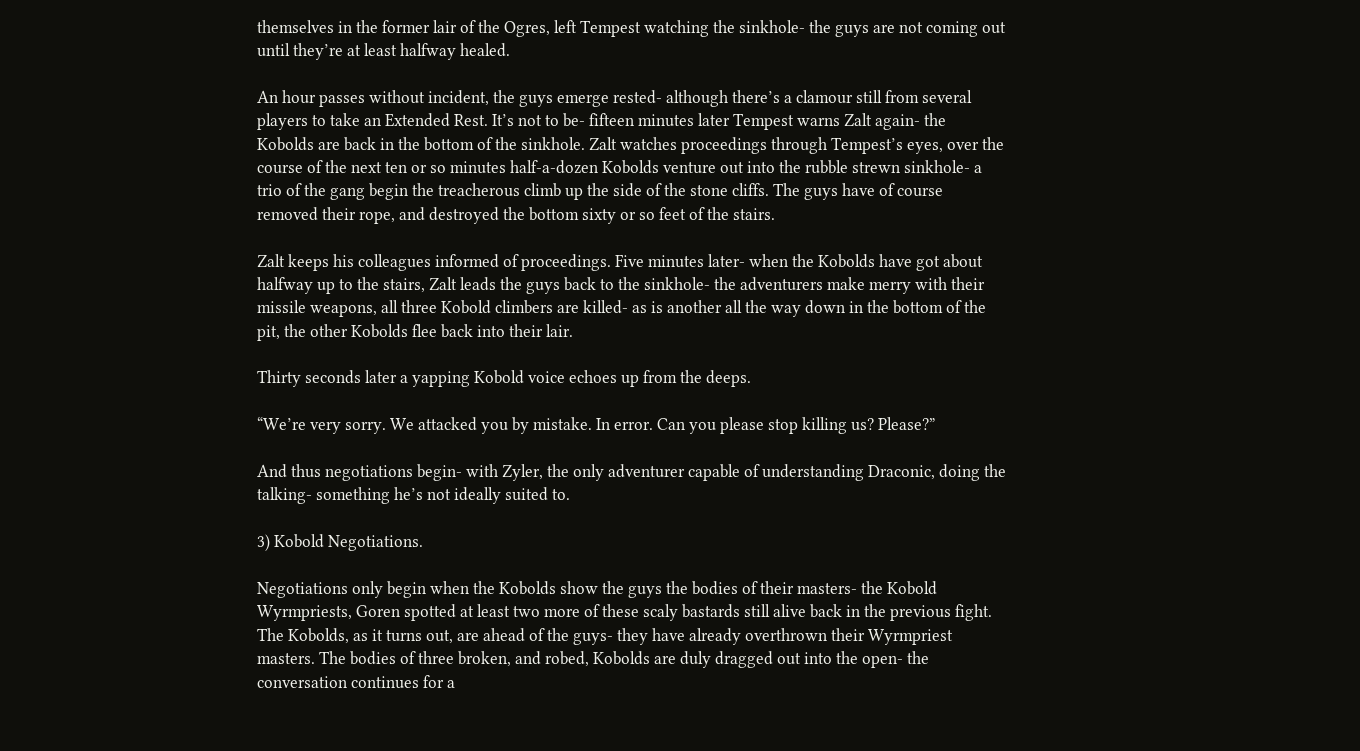themselves in the former lair of the Ogres, left Tempest watching the sinkhole- the guys are not coming out until they’re at least halfway healed.

An hour passes without incident, the guys emerge rested- although there’s a clamour still from several players to take an Extended Rest. It’s not to be- fifteen minutes later Tempest warns Zalt again- the Kobolds are back in the bottom of the sinkhole. Zalt watches proceedings through Tempest’s eyes, over the course of the next ten or so minutes half-a-dozen Kobolds venture out into the rubble strewn sinkhole- a trio of the gang begin the treacherous climb up the side of the stone cliffs. The guys have of course removed their rope, and destroyed the bottom sixty or so feet of the stairs.

Zalt keeps his colleagues informed of proceedings. Five minutes later- when the Kobolds have got about halfway up to the stairs, Zalt leads the guys back to the sinkhole- the adventurers make merry with their missile weapons, all three Kobold climbers are killed- as is another all the way down in the bottom of the pit, the other Kobolds flee back into their lair.

Thirty seconds later a yapping Kobold voice echoes up from the deeps.

“We’re very sorry. We attacked you by mistake. In error. Can you please stop killing us? Please?”

And thus negotiations begin- with Zyler, the only adventurer capable of understanding Draconic, doing the talking- something he’s not ideally suited to.

3) Kobold Negotiations.

Negotiations only begin when the Kobolds show the guys the bodies of their masters- the Kobold Wyrmpriests, Goren spotted at least two more of these scaly bastards still alive back in the previous fight. The Kobolds, as it turns out, are ahead of the guys- they have already overthrown their Wyrmpriest masters. The bodies of three broken, and robed, Kobolds are duly dragged out into the open- the conversation continues for a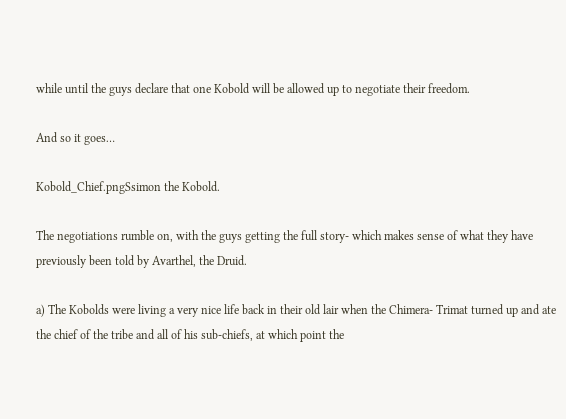while until the guys declare that one Kobold will be allowed up to negotiate their freedom.

And so it goes…

Kobold_Chief.pngSsimon the Kobold.

The negotiations rumble on, with the guys getting the full story- which makes sense of what they have previously been told by Avarthel, the Druid.

a) The Kobolds were living a very nice life back in their old lair when the Chimera- Trimat turned up and ate the chief of the tribe and all of his sub-chiefs, at which point the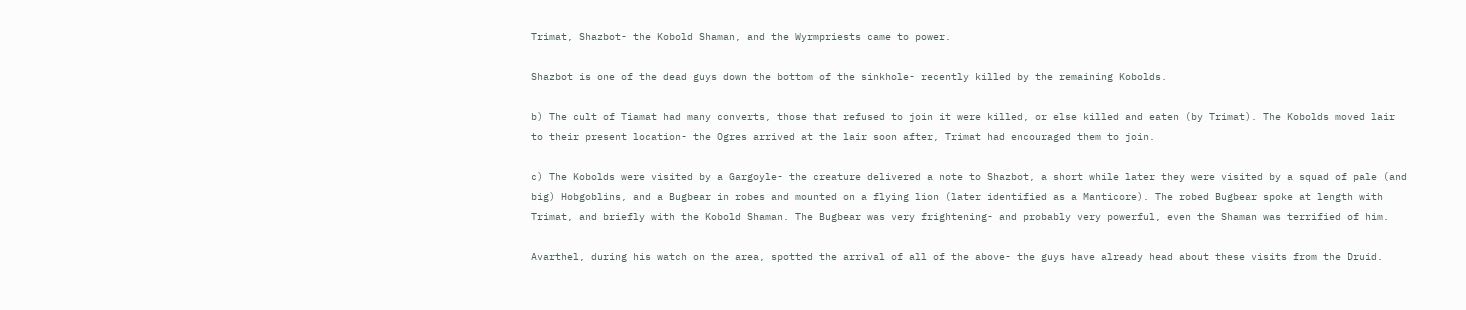Trimat, Shazbot- the Kobold Shaman, and the Wyrmpriests came to power.

Shazbot is one of the dead guys down the bottom of the sinkhole- recently killed by the remaining Kobolds.

b) The cult of Tiamat had many converts, those that refused to join it were killed, or else killed and eaten (by Trimat). The Kobolds moved lair to their present location- the Ogres arrived at the lair soon after, Trimat had encouraged them to join.

c) The Kobolds were visited by a Gargoyle- the creature delivered a note to Shazbot, a short while later they were visited by a squad of pale (and big) Hobgoblins, and a Bugbear in robes and mounted on a flying lion (later identified as a Manticore). The robed Bugbear spoke at length with Trimat, and briefly with the Kobold Shaman. The Bugbear was very frightening- and probably very powerful, even the Shaman was terrified of him.

Avarthel, during his watch on the area, spotted the arrival of all of the above- the guys have already head about these visits from the Druid.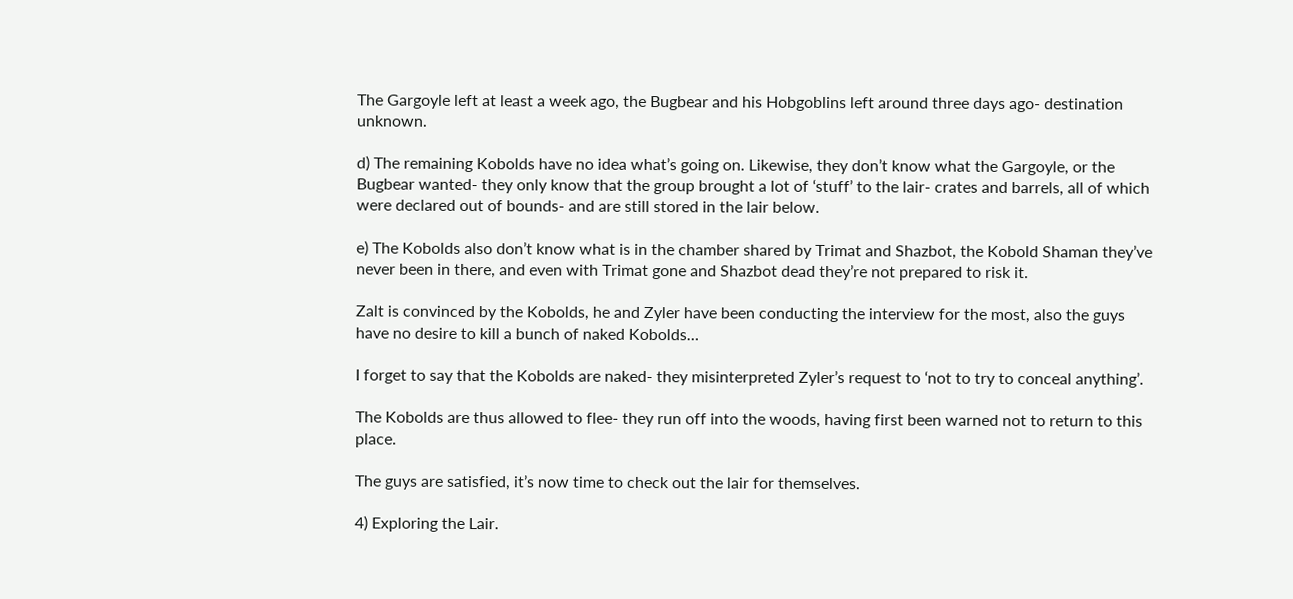The Gargoyle left at least a week ago, the Bugbear and his Hobgoblins left around three days ago- destination unknown.

d) The remaining Kobolds have no idea what’s going on. Likewise, they don’t know what the Gargoyle, or the Bugbear wanted- they only know that the group brought a lot of ‘stuff’ to the lair- crates and barrels, all of which were declared out of bounds- and are still stored in the lair below.

e) The Kobolds also don’t know what is in the chamber shared by Trimat and Shazbot, the Kobold Shaman they’ve never been in there, and even with Trimat gone and Shazbot dead they’re not prepared to risk it.

Zalt is convinced by the Kobolds, he and Zyler have been conducting the interview for the most, also the guys have no desire to kill a bunch of naked Kobolds…

I forget to say that the Kobolds are naked- they misinterpreted Zyler’s request to ‘not to try to conceal anything’.

The Kobolds are thus allowed to flee- they run off into the woods, having first been warned not to return to this place.

The guys are satisfied, it’s now time to check out the lair for themselves.

4) Exploring the Lair.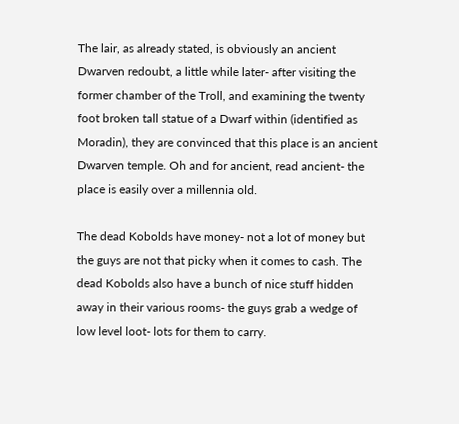The lair, as already stated, is obviously an ancient Dwarven redoubt, a little while later- after visiting the former chamber of the Troll, and examining the twenty foot broken tall statue of a Dwarf within (identified as Moradin), they are convinced that this place is an ancient Dwarven temple. Oh and for ancient, read ancient- the place is easily over a millennia old.

The dead Kobolds have money- not a lot of money but the guys are not that picky when it comes to cash. The dead Kobolds also have a bunch of nice stuff hidden away in their various rooms- the guys grab a wedge of low level loot- lots for them to carry.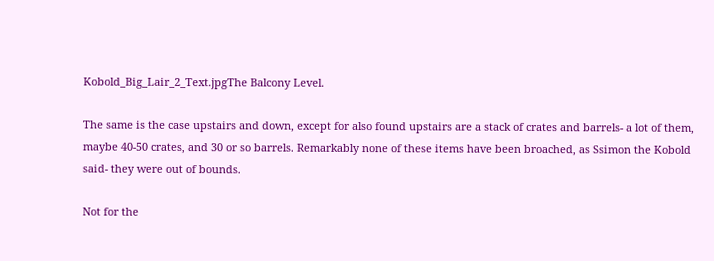Kobold_Big_Lair_2_Text.jpgThe Balcony Level.

The same is the case upstairs and down, except for also found upstairs are a stack of crates and barrels- a lot of them, maybe 40-50 crates, and 30 or so barrels. Remarkably none of these items have been broached, as Ssimon the Kobold said- they were out of bounds.

Not for the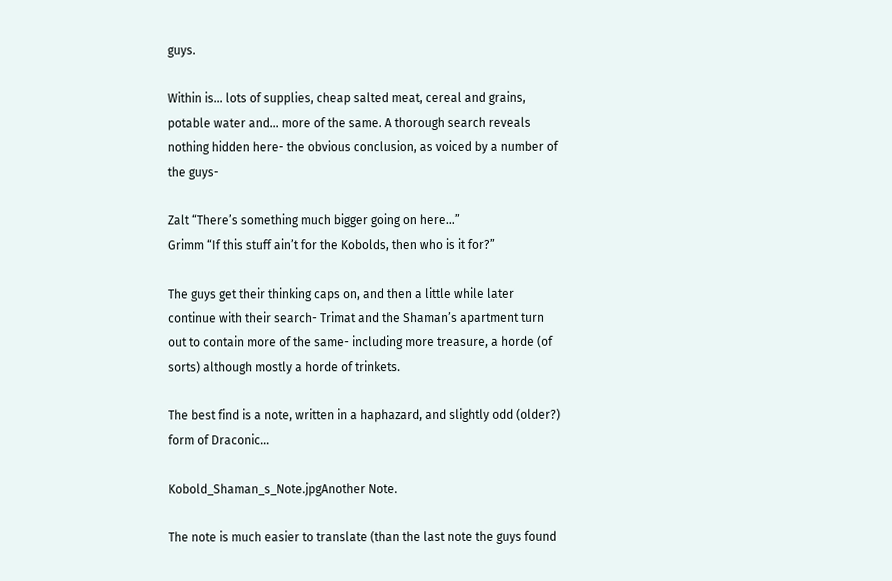guys.

Within is… lots of supplies, cheap salted meat, cereal and grains, potable water and… more of the same. A thorough search reveals nothing hidden here- the obvious conclusion, as voiced by a number of the guys-

Zalt “There’s something much bigger going on here…”
Grimm “If this stuff ain’t for the Kobolds, then who is it for?”

The guys get their thinking caps on, and then a little while later continue with their search- Trimat and the Shaman’s apartment turn out to contain more of the same- including more treasure, a horde (of sorts) although mostly a horde of trinkets.

The best find is a note, written in a haphazard, and slightly odd (older?) form of Draconic…

Kobold_Shaman_s_Note.jpgAnother Note.

The note is much easier to translate (than the last note the guys found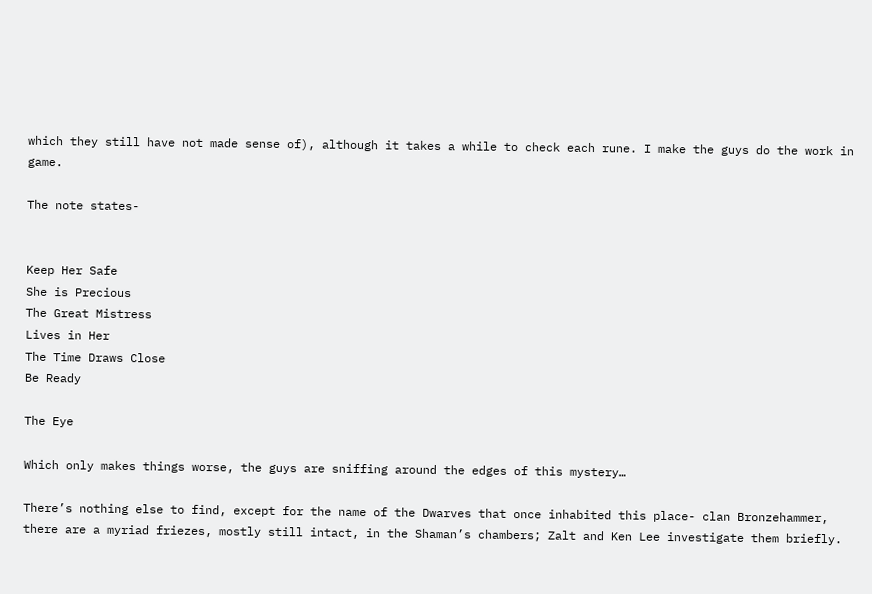which they still have not made sense of), although it takes a while to check each rune. I make the guys do the work in game.

The note states-


Keep Her Safe
She is Precious
The Great Mistress
Lives in Her
The Time Draws Close
Be Ready

The Eye

Which only makes things worse, the guys are sniffing around the edges of this mystery…

There’s nothing else to find, except for the name of the Dwarves that once inhabited this place- clan Bronzehammer, there are a myriad friezes, mostly still intact, in the Shaman’s chambers; Zalt and Ken Lee investigate them briefly.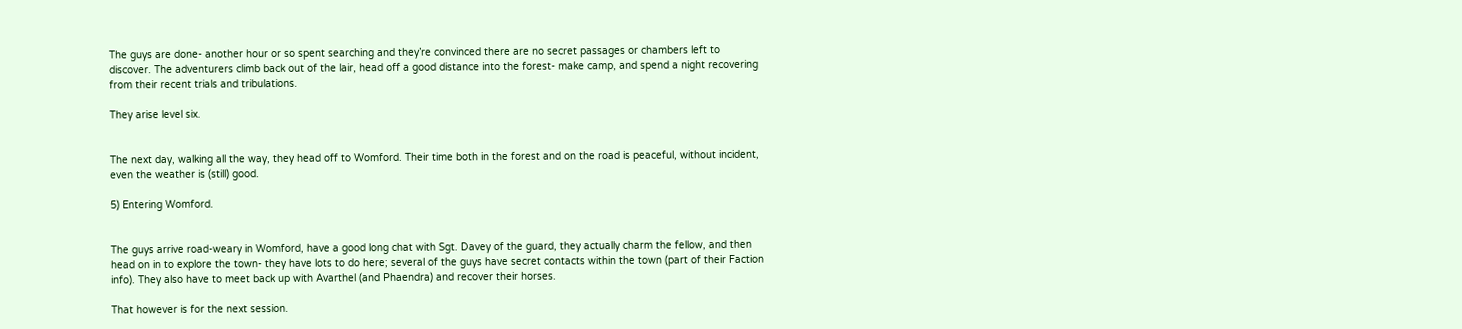The guys are done- another hour or so spent searching and they’re convinced there are no secret passages or chambers left to discover. The adventurers climb back out of the lair, head off a good distance into the forest- make camp, and spend a night recovering from their recent trials and tribulations.

They arise level six.


The next day, walking all the way, they head off to Womford. Their time both in the forest and on the road is peaceful, without incident, even the weather is (still) good.

5) Entering Womford.


The guys arrive road-weary in Womford, have a good long chat with Sgt. Davey of the guard, they actually charm the fellow, and then head on in to explore the town- they have lots to do here; several of the guys have secret contacts within the town (part of their Faction info). They also have to meet back up with Avarthel (and Phaendra) and recover their horses.

That however is for the next session.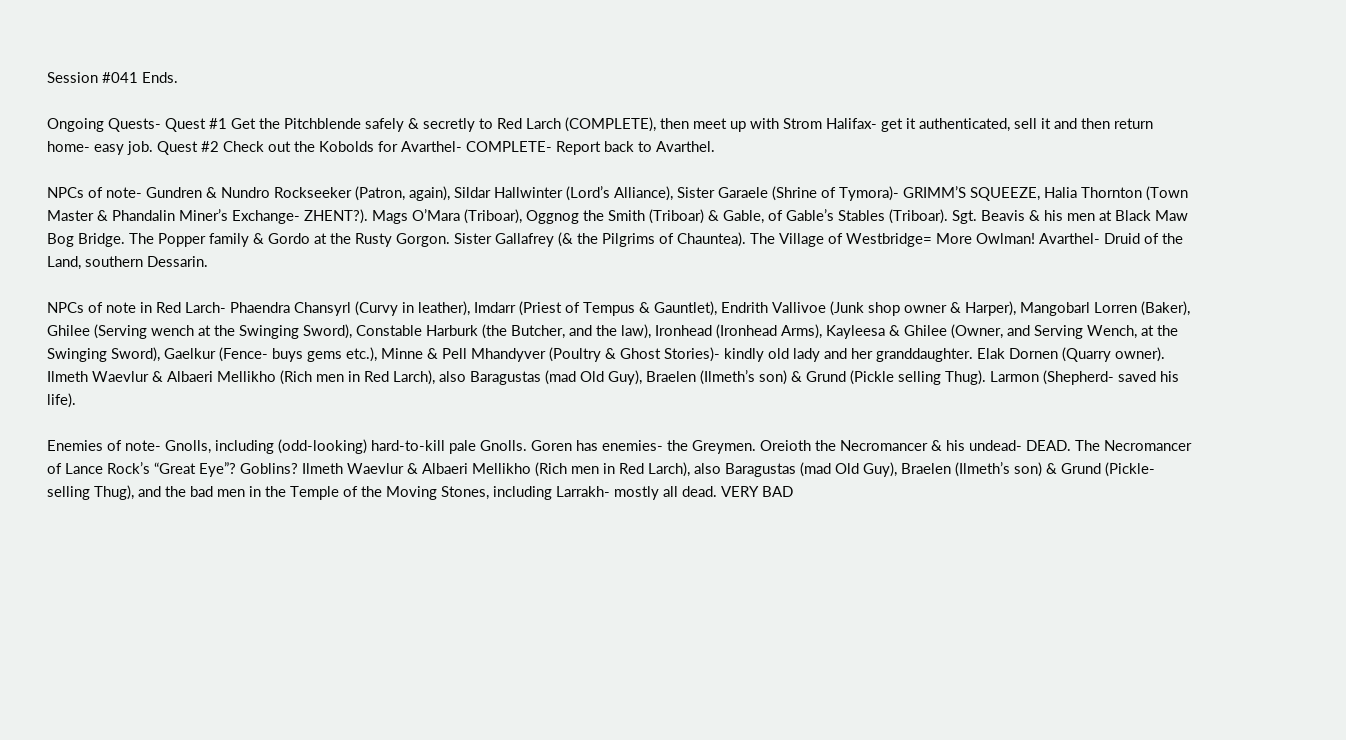Session #041 Ends.

Ongoing Quests- Quest #1 Get the Pitchblende safely & secretly to Red Larch (COMPLETE), then meet up with Strom Halifax- get it authenticated, sell it and then return home- easy job. Quest #2 Check out the Kobolds for Avarthel- COMPLETE- Report back to Avarthel.

NPCs of note- Gundren & Nundro Rockseeker (Patron, again), Sildar Hallwinter (Lord’s Alliance), Sister Garaele (Shrine of Tymora)- GRIMM’S SQUEEZE, Halia Thornton (Town Master & Phandalin Miner’s Exchange- ZHENT?). Mags O’Mara (Triboar), Oggnog the Smith (Triboar) & Gable, of Gable’s Stables (Triboar). Sgt. Beavis & his men at Black Maw Bog Bridge. The Popper family & Gordo at the Rusty Gorgon. Sister Gallafrey (& the Pilgrims of Chauntea). The Village of Westbridge= More Owlman! Avarthel- Druid of the Land, southern Dessarin.

NPCs of note in Red Larch- Phaendra Chansyrl (Curvy in leather), Imdarr (Priest of Tempus & Gauntlet), Endrith Vallivoe (Junk shop owner & Harper), Mangobarl Lorren (Baker), Ghilee (Serving wench at the Swinging Sword), Constable Harburk (the Butcher, and the law), Ironhead (Ironhead Arms), Kayleesa & Ghilee (Owner, and Serving Wench, at the Swinging Sword), Gaelkur (Fence- buys gems etc.), Minne & Pell Mhandyver (Poultry & Ghost Stories)- kindly old lady and her granddaughter. Elak Dornen (Quarry owner). Ilmeth Waevlur & Albaeri Mellikho (Rich men in Red Larch), also Baragustas (mad Old Guy), Braelen (Ilmeth’s son) & Grund (Pickle selling Thug). Larmon (Shepherd- saved his life).

Enemies of note- Gnolls, including (odd-looking) hard-to-kill pale Gnolls. Goren has enemies- the Greymen. Oreioth the Necromancer & his undead- DEAD. The Necromancer of Lance Rock’s “Great Eye”? Goblins? Ilmeth Waevlur & Albaeri Mellikho (Rich men in Red Larch), also Baragustas (mad Old Guy), Braelen (Ilmeth’s son) & Grund (Pickle-selling Thug), and the bad men in the Temple of the Moving Stones, including Larrakh- mostly all dead. VERY BAD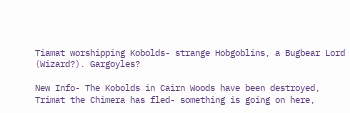Tiamat worshipping Kobolds- strange Hobgoblins, a Bugbear Lord (Wizard?). Gargoyles?

New Info- The Kobolds in Cairn Woods have been destroyed, Trimat the Chimera has fled- something is going on here,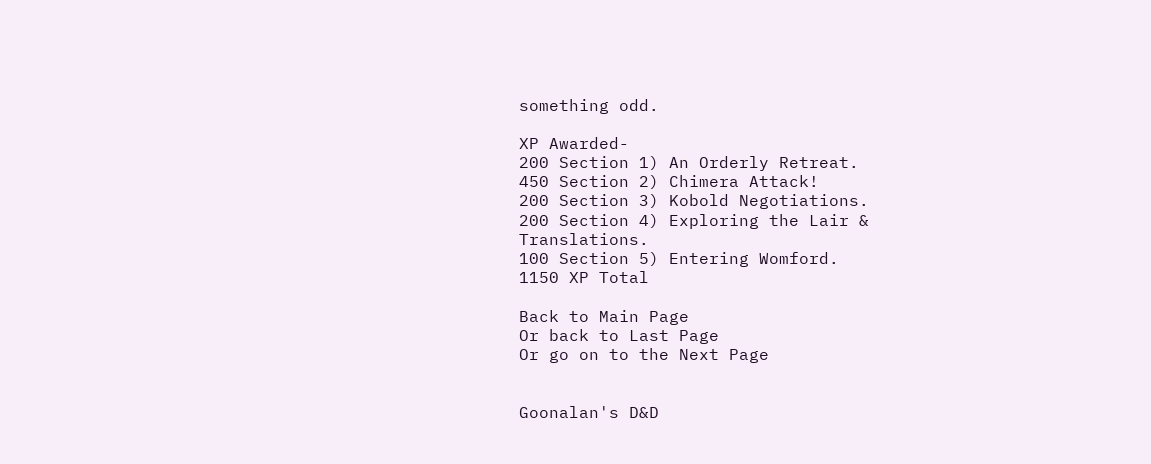something odd.

XP Awarded-
200 Section 1) An Orderly Retreat.
450 Section 2) Chimera Attack!
200 Section 3) Kobold Negotiations.
200 Section 4) Exploring the Lair & Translations.
100 Section 5) Entering Womford.
1150 XP Total

Back to Main Page
Or back to Last Page
Or go on to the Next Page


Goonalan's D&D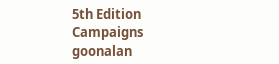5th Edition Campaigns goonalan